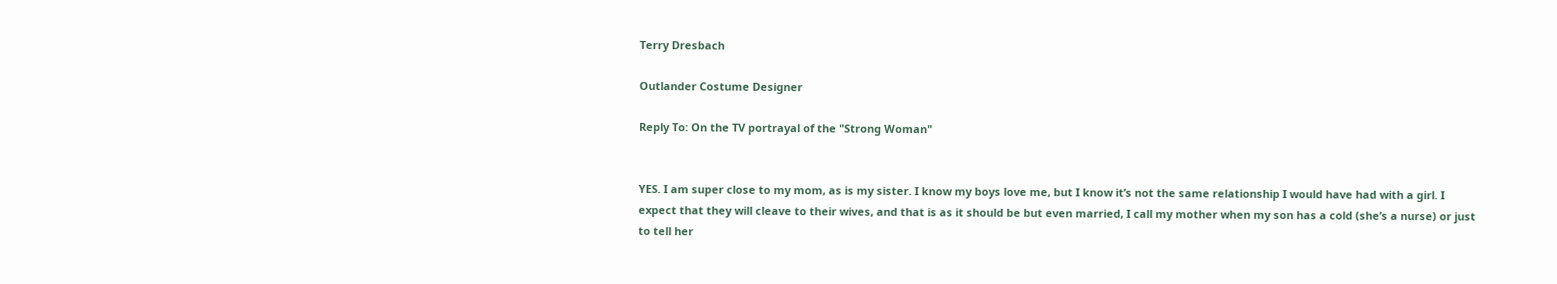Terry Dresbach

Outlander Costume Designer

Reply To: On the TV portrayal of the "Strong Woman"


YES. I am super close to my mom, as is my sister. I know my boys love me, but I know it’s not the same relationship I would have had with a girl. I expect that they will cleave to their wives, and that is as it should be but even married, I call my mother when my son has a cold (she’s a nurse) or just to tell her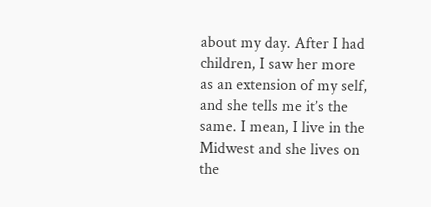about my day. After I had children, I saw her more as an extension of my self, and she tells me it’s the same. I mean, I live in the Midwest and she lives on the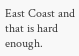East Coast and that is hard enough.